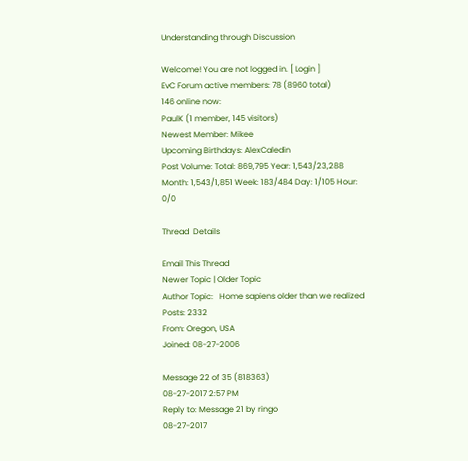Understanding through Discussion

Welcome! You are not logged in. [ Login ]
EvC Forum active members: 78 (8960 total)
146 online now:
PaulK (1 member, 145 visitors)
Newest Member: Mikee
Upcoming Birthdays: AlexCaledin
Post Volume: Total: 869,795 Year: 1,543/23,288 Month: 1,543/1,851 Week: 183/484 Day: 1/105 Hour: 0/0

Thread  Details

Email This Thread
Newer Topic | Older Topic
Author Topic:   Home sapiens older than we realized
Posts: 2332
From: Oregon, USA
Joined: 08-27-2006

Message 22 of 35 (818363)
08-27-2017 2:57 PM
Reply to: Message 21 by ringo
08-27-2017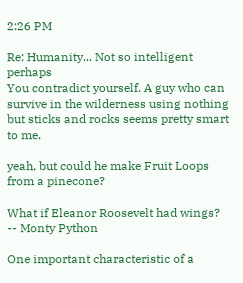2:26 PM

Re: Humanity... Not so intelligent perhaps
You contradict yourself. A guy who can survive in the wilderness using nothing but sticks and rocks seems pretty smart to me.

yeah, but could he make Fruit Loops from a pinecone?

What if Eleanor Roosevelt had wings? -- Monty Python

One important characteristic of a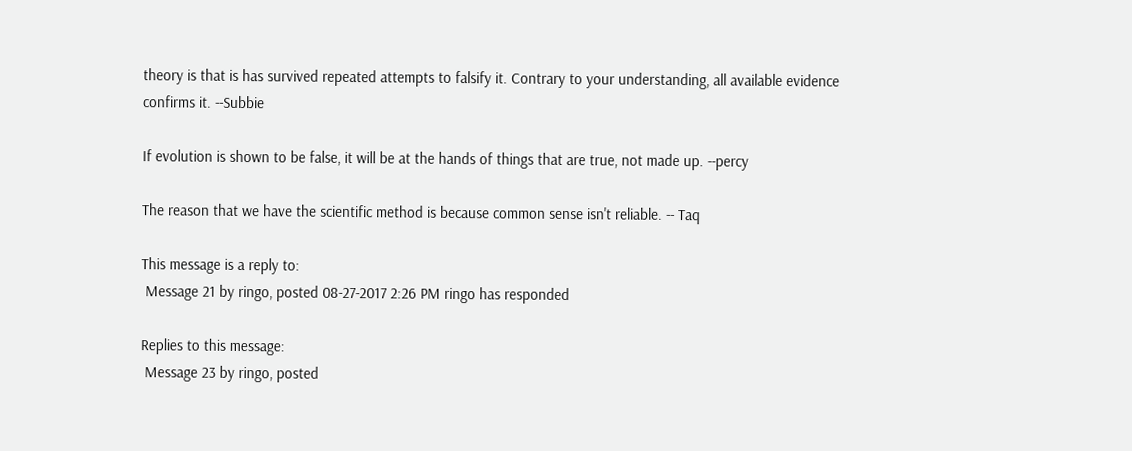theory is that is has survived repeated attempts to falsify it. Contrary to your understanding, all available evidence confirms it. --Subbie

If evolution is shown to be false, it will be at the hands of things that are true, not made up. --percy

The reason that we have the scientific method is because common sense isn't reliable. -- Taq

This message is a reply to:
 Message 21 by ringo, posted 08-27-2017 2:26 PM ringo has responded

Replies to this message:
 Message 23 by ringo, posted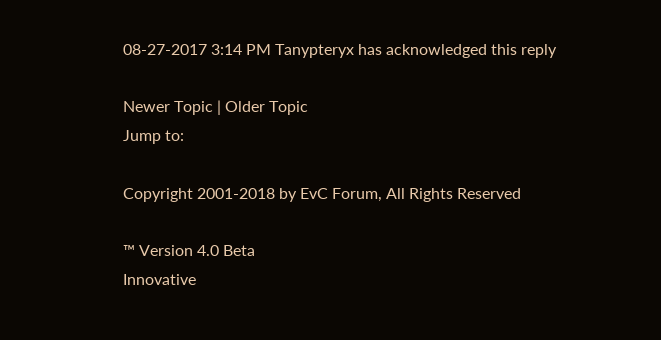08-27-2017 3:14 PM Tanypteryx has acknowledged this reply

Newer Topic | Older Topic
Jump to:

Copyright 2001-2018 by EvC Forum, All Rights Reserved

™ Version 4.0 Beta
Innovative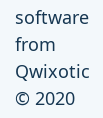software from Qwixotic © 2020